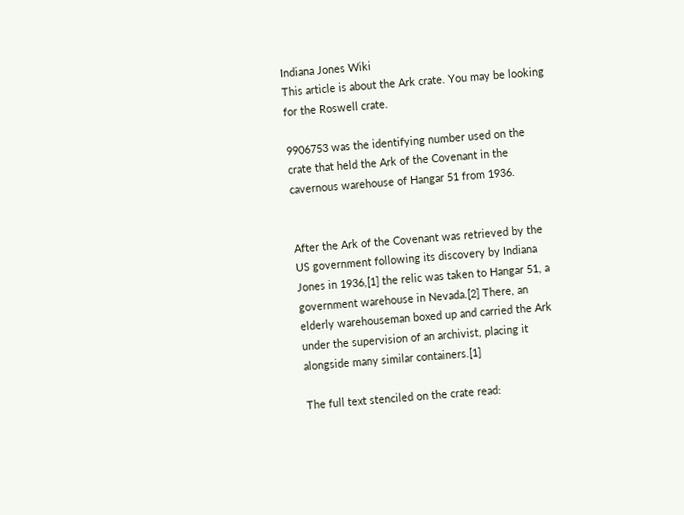Indiana Jones Wiki
This article is about the Ark crate. You may be looking for the Roswell crate.

9906753 was the identifying number used on the crate that held the Ark of the Covenant in the cavernous warehouse of Hangar 51 from 1936.


After the Ark of the Covenant was retrieved by the US government following its discovery by Indiana Jones in 1936,[1] the relic was taken to Hangar 51, a government warehouse in Nevada.[2] There, an elderly warehouseman boxed up and carried the Ark under the supervision of an archivist, placing it alongside many similar containers.[1]

The full text stenciled on the crate read: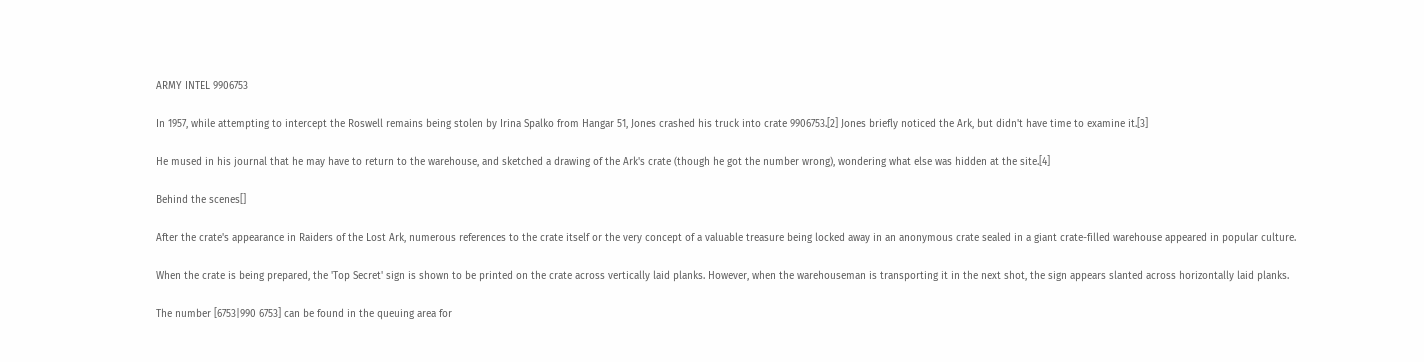ARMY INTEL 9906753

In 1957, while attempting to intercept the Roswell remains being stolen by Irina Spalko from Hangar 51, Jones crashed his truck into crate 9906753.[2] Jones briefly noticed the Ark, but didn't have time to examine it.[3]

He mused in his journal that he may have to return to the warehouse, and sketched a drawing of the Ark's crate (though he got the number wrong), wondering what else was hidden at the site.[4]

Behind the scenes[]

After the crate's appearance in Raiders of the Lost Ark, numerous references to the crate itself or the very concept of a valuable treasure being locked away in an anonymous crate sealed in a giant crate-filled warehouse appeared in popular culture.

When the crate is being prepared, the 'Top Secret' sign is shown to be printed on the crate across vertically laid planks. However, when the warehouseman is transporting it in the next shot, the sign appears slanted across horizontally laid planks.

The number [6753|990 6753] can be found in the queuing area for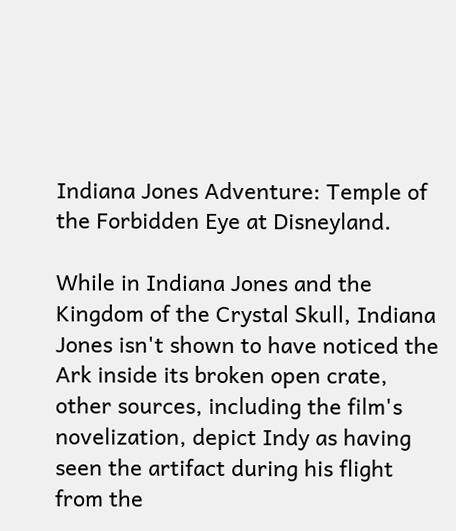Indiana Jones Adventure: Temple of the Forbidden Eye at Disneyland.

While in Indiana Jones and the Kingdom of the Crystal Skull, Indiana Jones isn't shown to have noticed the Ark inside its broken open crate, other sources, including the film's novelization, depict Indy as having seen the artifact during his flight from the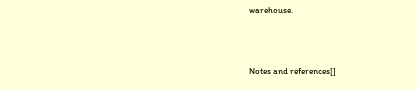warehouse.



Notes and references[]